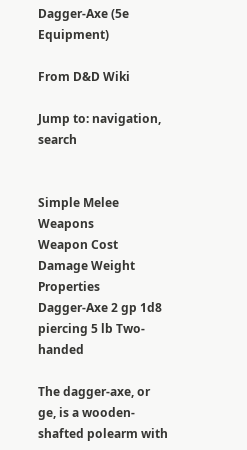Dagger-Axe (5e Equipment)

From D&D Wiki

Jump to: navigation, search


Simple Melee Weapons
Weapon Cost Damage Weight Properties
Dagger-Axe 2 gp 1d8 piercing 5 lb Two-handed

The dagger-axe, or ge, is a wooden-shafted polearm with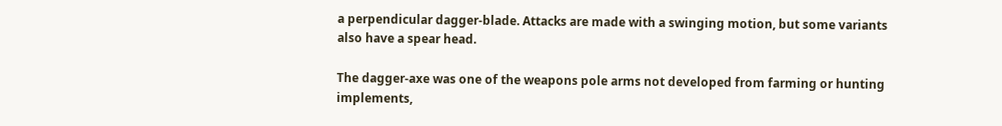a perpendicular dagger-blade. Attacks are made with a swinging motion, but some variants also have a spear head.

The dagger-axe was one of the weapons pole arms not developed from farming or hunting implements,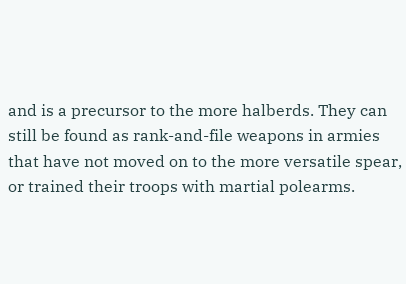and is a precursor to the more halberds. They can still be found as rank-and-file weapons in armies that have not moved on to the more versatile spear, or trained their troops with martial polearms.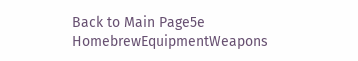Back to Main Page5e HomebrewEquipmentWeapons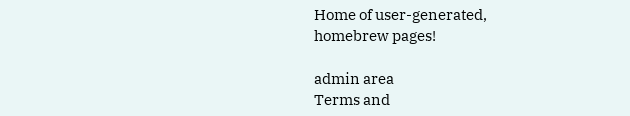Home of user-generated,
homebrew pages!

admin area
Terms and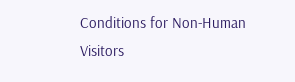Conditions for Non-Human Visitors